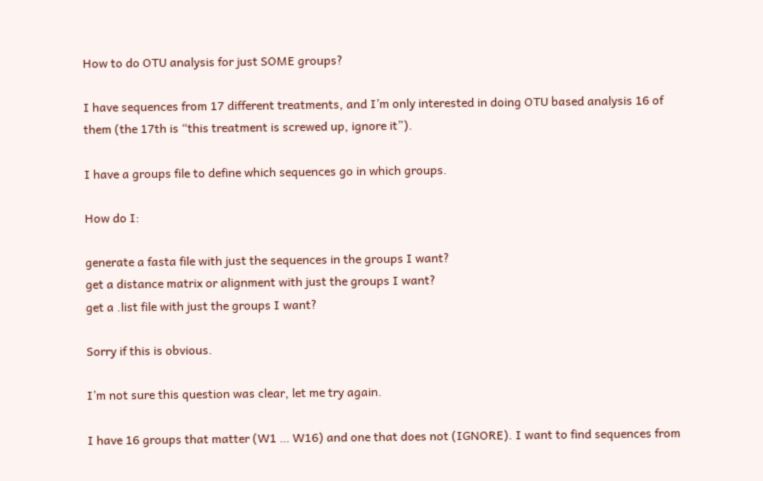How to do OTU analysis for just SOME groups?

I have sequences from 17 different treatments, and I’m only interested in doing OTU based analysis 16 of them (the 17th is “this treatment is screwed up, ignore it”).

I have a groups file to define which sequences go in which groups.

How do I:

generate a fasta file with just the sequences in the groups I want?
get a distance matrix or alignment with just the groups I want?
get a .list file with just the groups I want?

Sorry if this is obvious.

I’m not sure this question was clear, let me try again.

I have 16 groups that matter (W1 … W16) and one that does not (IGNORE). I want to find sequences from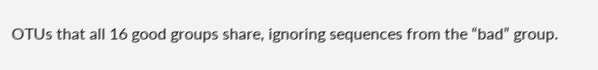OTUs that all 16 good groups share, ignoring sequences from the “bad” group.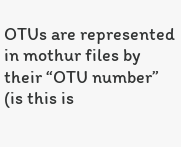OTUs are represented in mothur files by their “OTU number” (is this is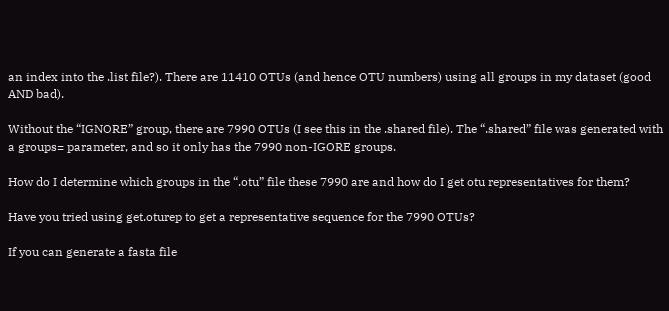an index into the .list file?). There are 11410 OTUs (and hence OTU numbers) using all groups in my dataset (good AND bad).

Without the “IGNORE” group, there are 7990 OTUs (I see this in the .shared file). The “.shared” file was generated with a groups= parameter, and so it only has the 7990 non-IGORE groups.

How do I determine which groups in the “.otu” file these 7990 are and how do I get otu representatives for them?

Have you tried using get.oturep to get a representative sequence for the 7990 OTUs?

If you can generate a fasta file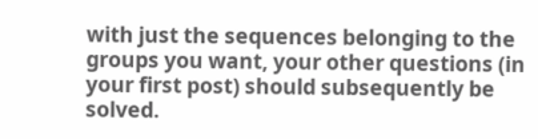with just the sequences belonging to the groups you want, your other questions (in your first post) should subsequently be solved.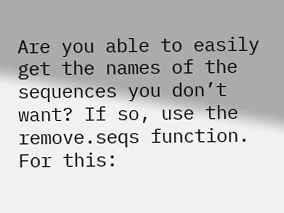Are you able to easily get the names of the sequences you don’t want? If so, use the remove.seqs function. For this: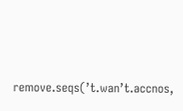remove.seqs(’t.wan’t.accnos,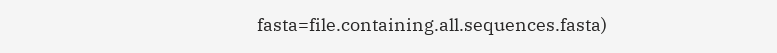fasta=file.containing.all.sequences.fasta)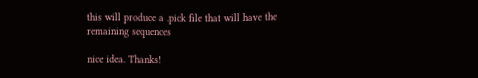this will produce a .pick file that will have the remaining sequences

nice idea. Thanks!